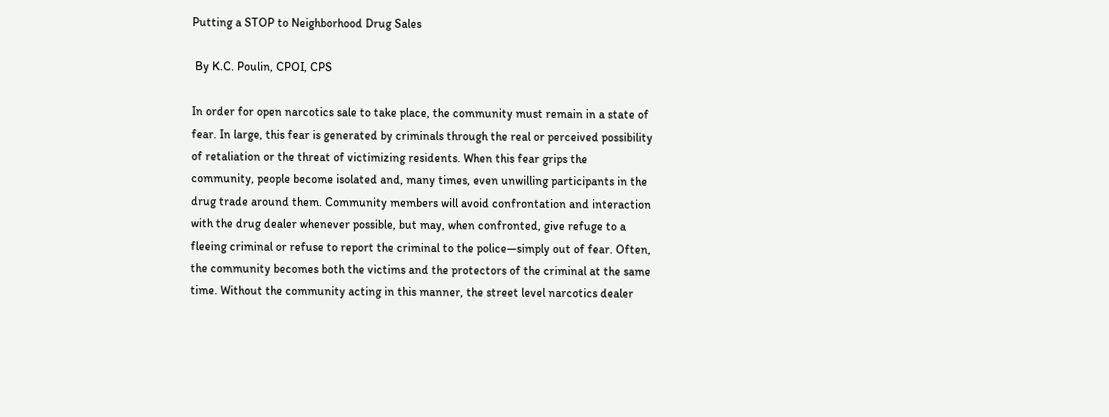Putting a STOP to Neighborhood Drug Sales

 By K.C. Poulin, CPOI, CPS

In order for open narcotics sale to take place, the community must remain in a state of fear. In large, this fear is generated by criminals through the real or perceived possibility of retaliation or the threat of victimizing residents. When this fear grips the community, people become isolated and, many times, even unwilling participants in the drug trade around them. Community members will avoid confrontation and interaction with the drug dealer whenever possible, but may, when confronted, give refuge to a fleeing criminal or refuse to report the criminal to the police—simply out of fear. Often, the community becomes both the victims and the protectors of the criminal at the same time. Without the community acting in this manner, the street level narcotics dealer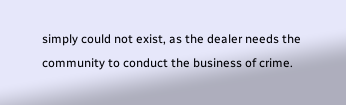simply could not exist, as the dealer needs the community to conduct the business of crime.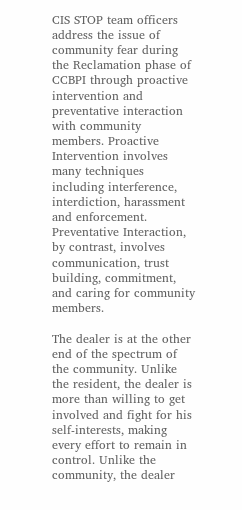CIS STOP team officers address the issue of community fear during the Reclamation phase of CCBPI through proactive intervention and preventative interaction with community members. Proactive Intervention involves many techniques including interference, interdiction, harassment and enforcement. Preventative Interaction, by contrast, involves communication, trust building, commitment, and caring for community members.

The dealer is at the other end of the spectrum of the community. Unlike the resident, the dealer is more than willing to get involved and fight for his self-interests, making every effort to remain in control. Unlike the community, the dealer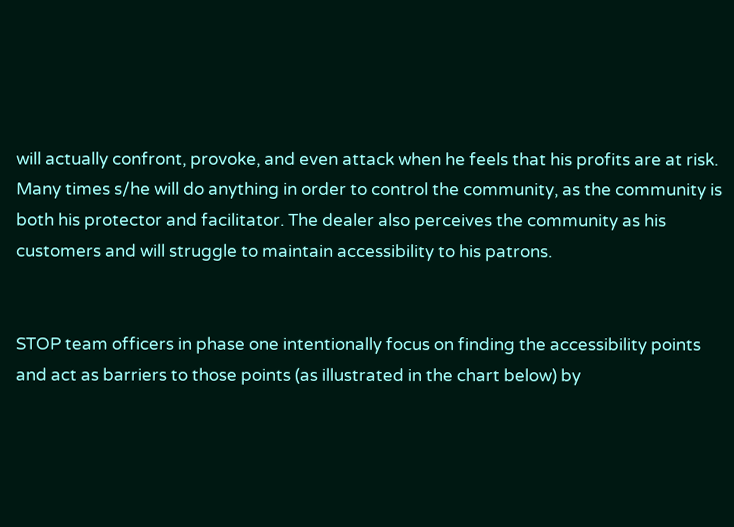will actually confront, provoke, and even attack when he feels that his profits are at risk. Many times s/he will do anything in order to control the community, as the community is both his protector and facilitator. The dealer also perceives the community as his customers and will struggle to maintain accessibility to his patrons.


STOP team officers in phase one intentionally focus on finding the accessibility points and act as barriers to those points (as illustrated in the chart below) by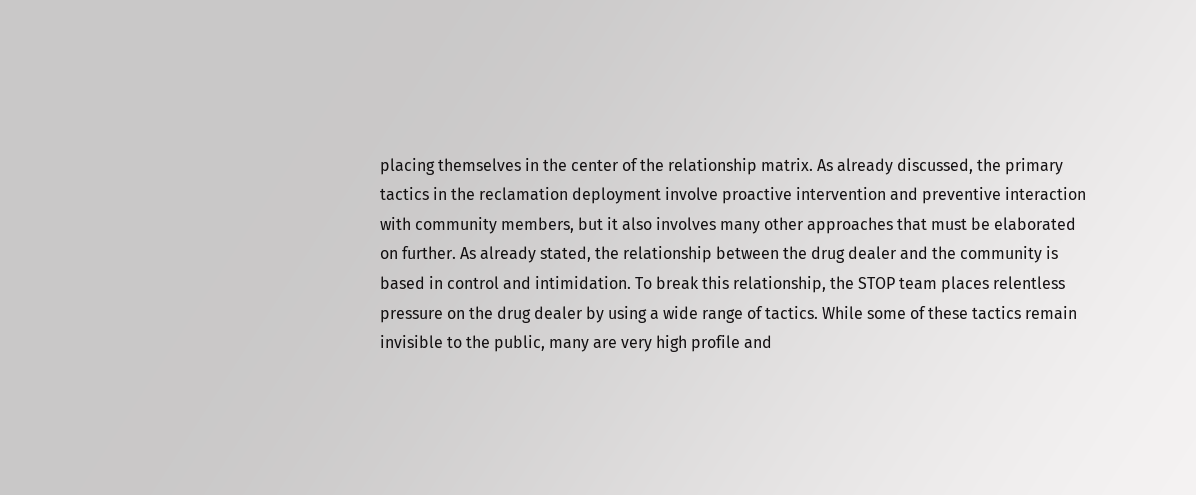placing themselves in the center of the relationship matrix. As already discussed, the primary tactics in the reclamation deployment involve proactive intervention and preventive interaction with community members, but it also involves many other approaches that must be elaborated on further. As already stated, the relationship between the drug dealer and the community is based in control and intimidation. To break this relationship, the STOP team places relentless pressure on the drug dealer by using a wide range of tactics. While some of these tactics remain invisible to the public, many are very high profile and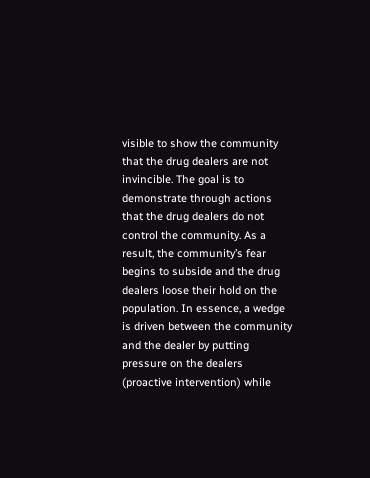visible to show the community that the drug dealers are not invincible. The goal is to demonstrate through actions that the drug dealers do not control the community. As a result, the community’s fear begins to subside and the drug dealers loose their hold on the population. In essence, a wedge is driven between the community and the dealer by putting pressure on the dealers (proactive intervention) while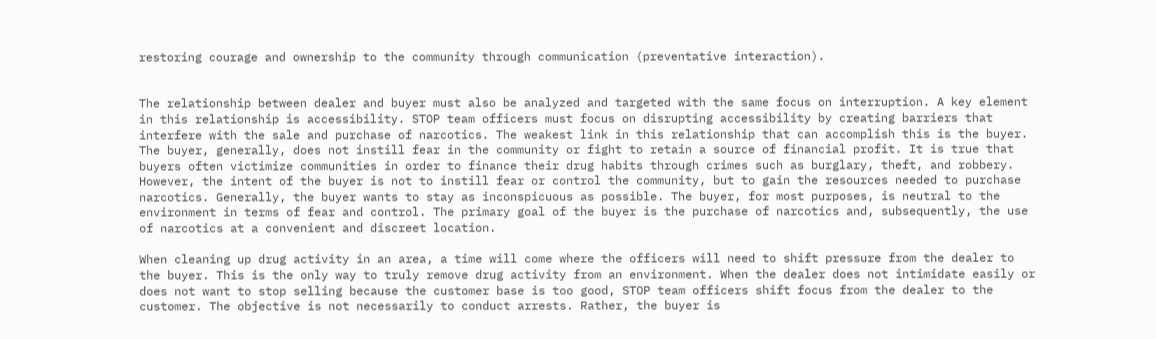restoring courage and ownership to the community through communication (preventative interaction).


The relationship between dealer and buyer must also be analyzed and targeted with the same focus on interruption. A key element in this relationship is accessibility. STOP team officers must focus on disrupting accessibility by creating barriers that interfere with the sale and purchase of narcotics. The weakest link in this relationship that can accomplish this is the buyer. The buyer, generally, does not instill fear in the community or fight to retain a source of financial profit. It is true that buyers often victimize communities in order to finance their drug habits through crimes such as burglary, theft, and robbery. However, the intent of the buyer is not to instill fear or control the community, but to gain the resources needed to purchase narcotics. Generally, the buyer wants to stay as inconspicuous as possible. The buyer, for most purposes, is neutral to the environment in terms of fear and control. The primary goal of the buyer is the purchase of narcotics and, subsequently, the use of narcotics at a convenient and discreet location.

When cleaning up drug activity in an area, a time will come where the officers will need to shift pressure from the dealer to the buyer. This is the only way to truly remove drug activity from an environment. When the dealer does not intimidate easily or does not want to stop selling because the customer base is too good, STOP team officers shift focus from the dealer to the customer. The objective is not necessarily to conduct arrests. Rather, the buyer is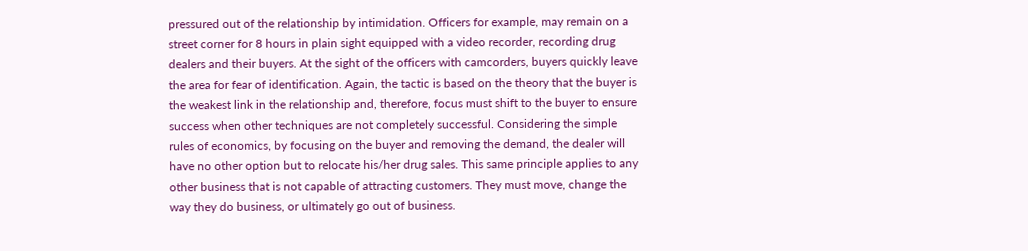pressured out of the relationship by intimidation. Officers for example, may remain on a street corner for 8 hours in plain sight equipped with a video recorder, recording drug dealers and their buyers. At the sight of the officers with camcorders, buyers quickly leave the area for fear of identification. Again, the tactic is based on the theory that the buyer is the weakest link in the relationship and, therefore, focus must shift to the buyer to ensure success when other techniques are not completely successful. Considering the simple rules of economics, by focusing on the buyer and removing the demand, the dealer will have no other option but to relocate his/her drug sales. This same principle applies to any other business that is not capable of attracting customers. They must move, change the way they do business, or ultimately go out of business.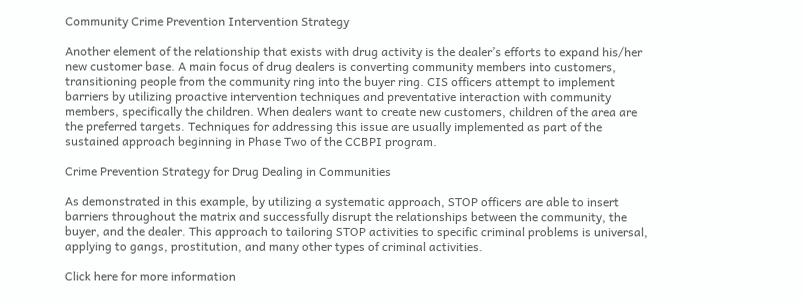Community Crime Prevention Intervention Strategy

Another element of the relationship that exists with drug activity is the dealer’s efforts to expand his/her new customer base. A main focus of drug dealers is converting community members into customers, transitioning people from the community ring into the buyer ring. CIS officers attempt to implement barriers by utilizing proactive intervention techniques and preventative interaction with community members, specifically the children. When dealers want to create new customers, children of the area are the preferred targets. Techniques for addressing this issue are usually implemented as part of the sustained approach beginning in Phase Two of the CCBPI program.

Crime Prevention Strategy for Drug Dealing in Communities

As demonstrated in this example, by utilizing a systematic approach, STOP officers are able to insert barriers throughout the matrix and successfully disrupt the relationships between the community, the buyer, and the dealer. This approach to tailoring STOP activities to specific criminal problems is universal, applying to gangs, prostitution, and many other types of criminal activities.

Click here for more information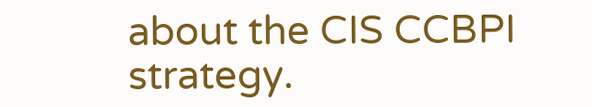about the CIS CCBPI strategy.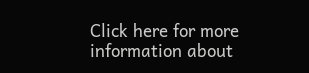Click here for more information about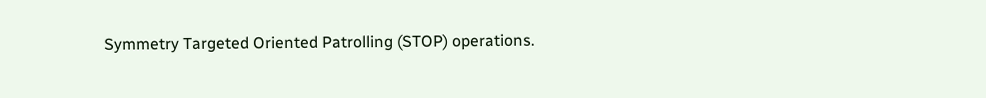Symmetry Targeted Oriented Patrolling (STOP) operations.